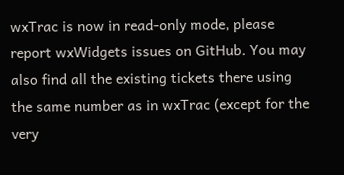wxTrac is now in read-only mode, please report wxWidgets issues on GitHub. You may also find all the existing tickets there using the same number as in wxTrac (except for the very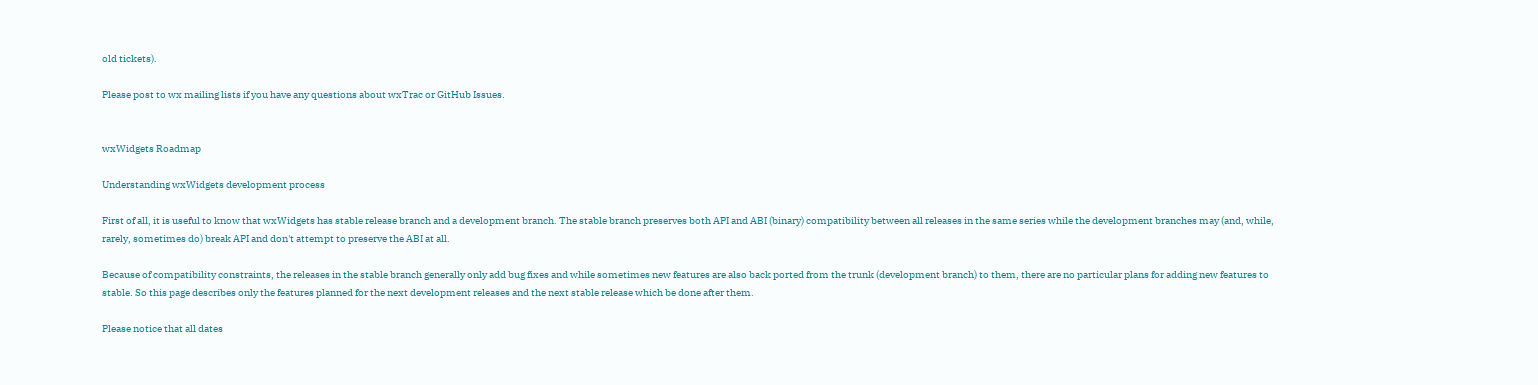old tickets).

Please post to wx mailing lists if you have any questions about wxTrac or GitHub Issues.


wxWidgets Roadmap

Understanding wxWidgets development process

First of all, it is useful to know that wxWidgets has stable release branch and a development branch. The stable branch preserves both API and ABI (binary) compatibility between all releases in the same series while the development branches may (and, while, rarely, sometimes do) break API and don't attempt to preserve the ABI at all.

Because of compatibility constraints, the releases in the stable branch generally only add bug fixes and while sometimes new features are also back ported from the trunk (development branch) to them, there are no particular plans for adding new features to stable. So this page describes only the features planned for the next development releases and the next stable release which be done after them.

Please notice that all dates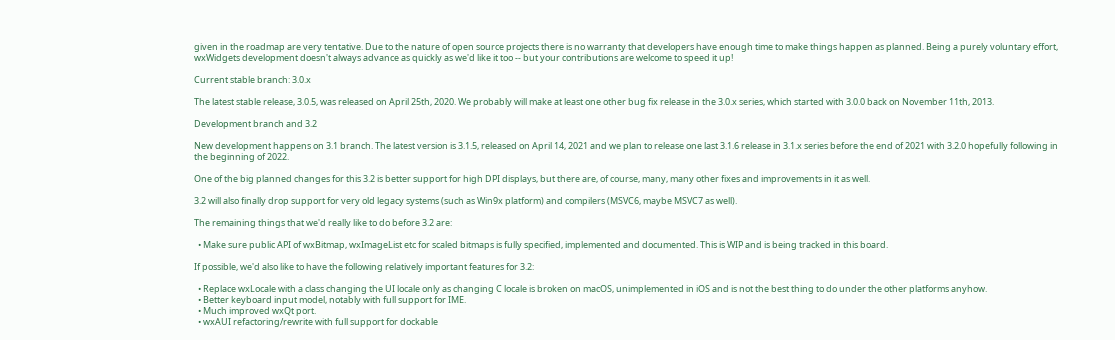given in the roadmap are very tentative. Due to the nature of open source projects there is no warranty that developers have enough time to make things happen as planned. Being a purely voluntary effort, wxWidgets development doesn't always advance as quickly as we'd like it too -- but your contributions are welcome to speed it up!

Current stable branch: 3.0.x

The latest stable release, 3.0.5, was released on April 25th, 2020. We probably will make at least one other bug fix release in the 3.0.x series, which started with 3.0.0 back on November 11th, 2013.

Development branch and 3.2

New development happens on 3.1 branch. The latest version is 3.1.5, released on April 14, 2021 and we plan to release one last 3.1.6 release in 3.1.x series before the end of 2021 with 3.2.0 hopefully following in the beginning of 2022.

One of the big planned changes for this 3.2 is better support for high DPI displays, but there are, of course, many, many other fixes and improvements in it as well.

3.2 will also finally drop support for very old legacy systems (such as Win9x platform) and compilers (MSVC6, maybe MSVC7 as well).

The remaining things that we'd really like to do before 3.2 are:

  • Make sure public API of wxBitmap, wxImageList etc for scaled bitmaps is fully specified, implemented and documented. This is WIP and is being tracked in this board.

If possible, we'd also like to have the following relatively important features for 3.2:

  • Replace wxLocale with a class changing the UI locale only as changing C locale is broken on macOS, unimplemented in iOS and is not the best thing to do under the other platforms anyhow.
  • Better keyboard input model, notably with full support for IME.
  • Much improved wxQt port.
  • wxAUI refactoring/rewrite with full support for dockable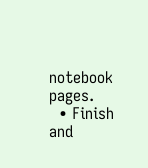notebook pages.
  • Finish and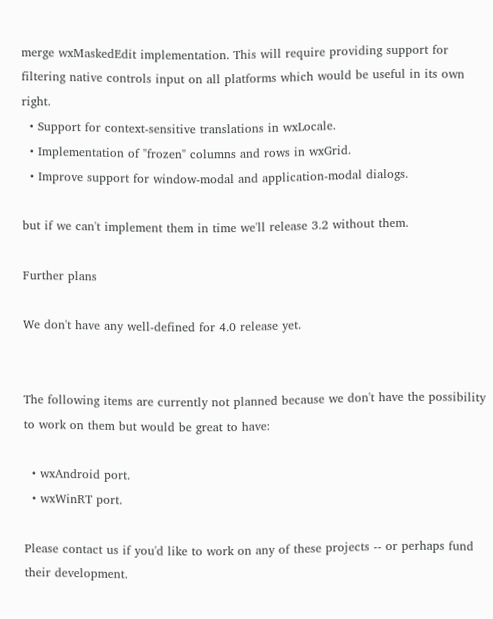merge wxMaskedEdit implementation. This will require providing support for filtering native controls input on all platforms which would be useful in its own right.
  • Support for context-sensitive translations in wxLocale.
  • Implementation of "frozen" columns and rows in wxGrid.
  • Improve support for window-modal and application-modal dialogs.

but if we can't implement them in time we'll release 3.2 without them.

Further plans

We don't have any well-defined for 4.0 release yet.


The following items are currently not planned because we don't have the possibility to work on them but would be great to have:

  • wxAndroid port.
  • wxWinRT port.

Please contact us if you'd like to work on any of these projects -- or perhaps fund their development.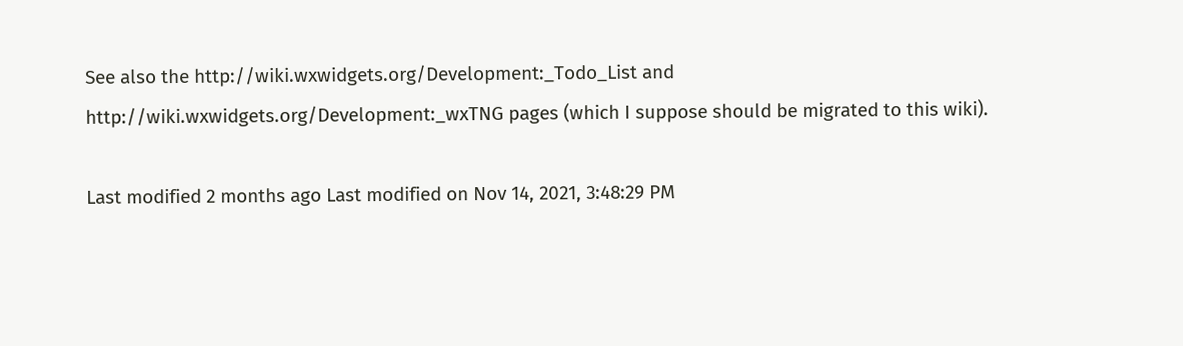See also the http://wiki.wxwidgets.org/Development:_Todo_List and http://wiki.wxwidgets.org/Development:_wxTNG pages (which I suppose should be migrated to this wiki).

Last modified 2 months ago Last modified on Nov 14, 2021, 3:48:29 PM